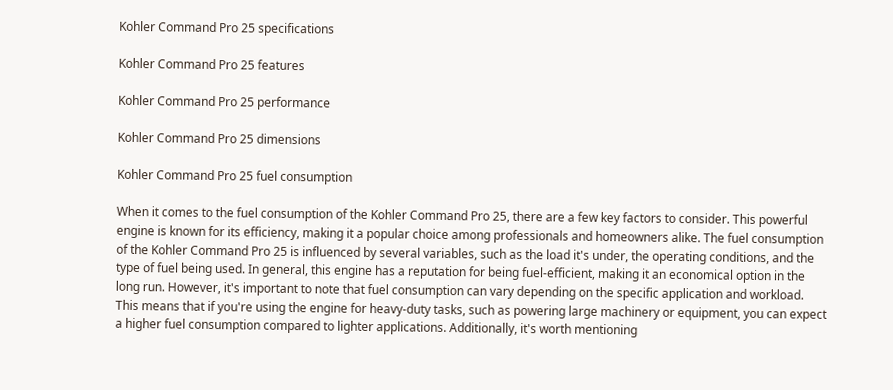Kohler Command Pro 25 specifications

Kohler Command Pro 25 features

Kohler Command Pro 25 performance

Kohler Command Pro 25 dimensions

Kohler Command Pro 25 fuel consumption

When it comes to the fuel consumption of the Kohler Command Pro 25, there are a few key factors to consider. This powerful engine is known for its efficiency, making it a popular choice among professionals and homeowners alike. The fuel consumption of the Kohler Command Pro 25 is influenced by several variables, such as the load it's under, the operating conditions, and the type of fuel being used. In general, this engine has a reputation for being fuel-efficient, making it an economical option in the long run. However, it's important to note that fuel consumption can vary depending on the specific application and workload. This means that if you're using the engine for heavy-duty tasks, such as powering large machinery or equipment, you can expect a higher fuel consumption compared to lighter applications. Additionally, it's worth mentioning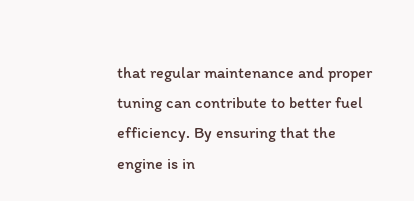that regular maintenance and proper tuning can contribute to better fuel efficiency. By ensuring that the engine is in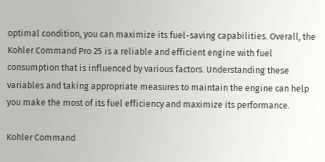optimal condition, you can maximize its fuel-saving capabilities. Overall, the Kohler Command Pro 25 is a reliable and efficient engine with fuel consumption that is influenced by various factors. Understanding these variables and taking appropriate measures to maintain the engine can help you make the most of its fuel efficiency and maximize its performance.

Kohler Command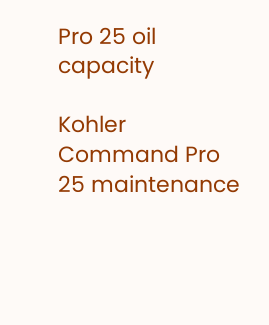Pro 25 oil capacity

Kohler Command Pro 25 maintenance